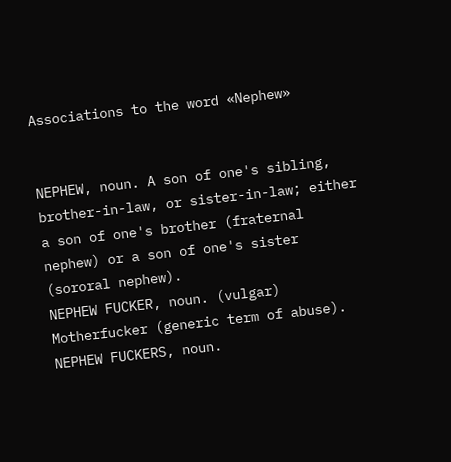Associations to the word «Nephew»


NEPHEW, noun. A son of one's sibling, brother-in-law, or sister-in-law; either a son of one's brother (fraternal nephew) or a son of one's sister (sororal nephew).
NEPHEW FUCKER, noun. (vulgar) Motherfucker (generic term of abuse).
NEPHEW FUCKERS, noun.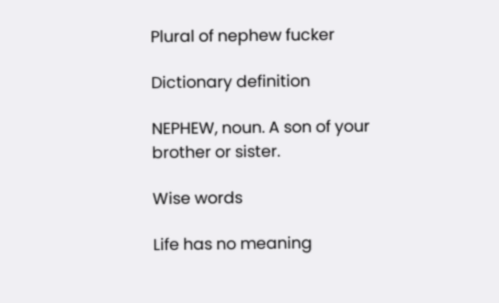Plural of nephew fucker

Dictionary definition

NEPHEW, noun. A son of your brother or sister.

Wise words

Life has no meaning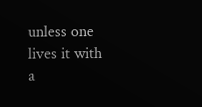unless one lives it with a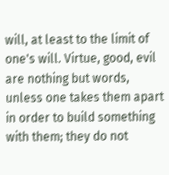will, at least to the limit of one's will. Virtue, good, evil are nothing but words, unless one takes them apart in order to build something with them; they do not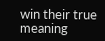win their true meaning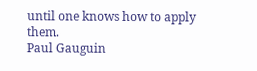until one knows how to apply them.
Paul Gauguin